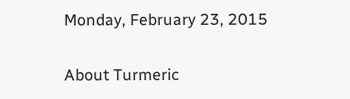Monday, February 23, 2015

About Turmeric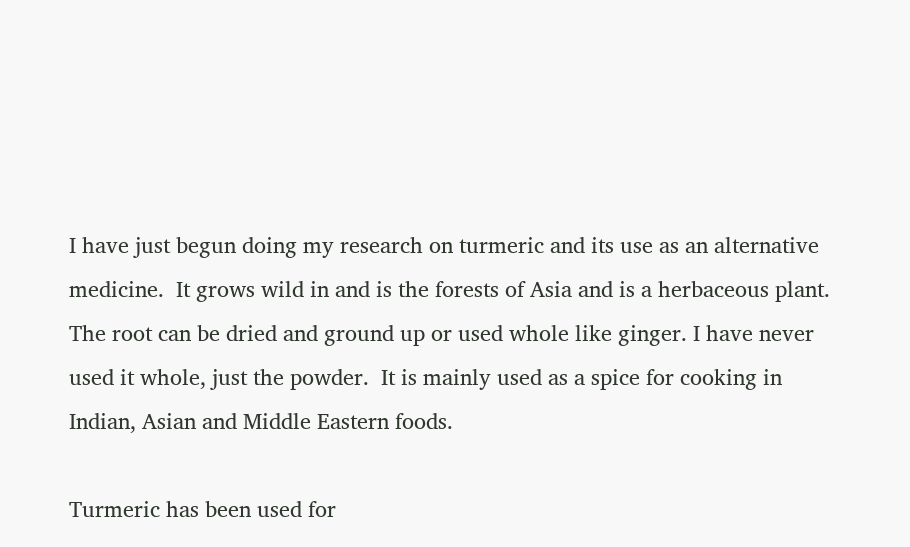I have just begun doing my research on turmeric and its use as an alternative medicine.  It grows wild in and is the forests of Asia and is a herbaceous plant.  The root can be dried and ground up or used whole like ginger. I have never used it whole, just the powder.  It is mainly used as a spice for cooking in Indian, Asian and Middle Eastern foods.

Turmeric has been used for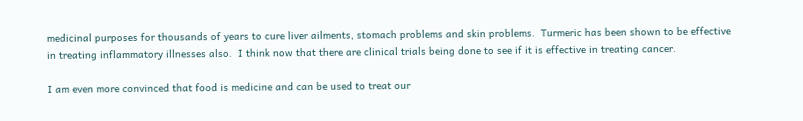medicinal purposes for thousands of years to cure liver ailments, stomach problems and skin problems.  Turmeric has been shown to be effective in treating inflammatory illnesses also.  I think now that there are clinical trials being done to see if it is effective in treating cancer.

I am even more convinced that food is medicine and can be used to treat our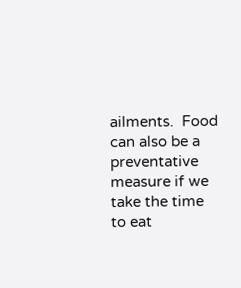ailments.  Food can also be a preventative measure if we take the time to eat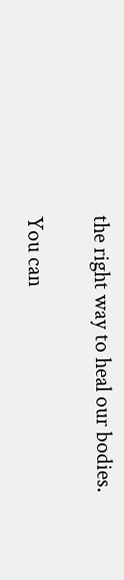the right way to heal our bodies.

You can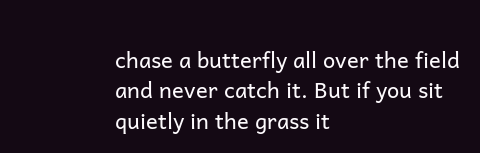chase a butterfly all over the field and never catch it. But if you sit quietly in the grass it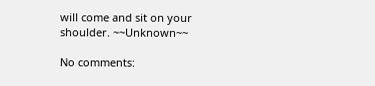will come and sit on your shoulder. ~~Unknown~~

No comments: